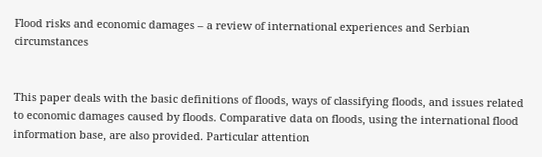Flood risks and economic damages – a review of international experiences and Serbian circumstances


This paper deals with the basic definitions of floods, ways of classifying floods, and issues related to economic damages caused by floods. Comparative data on floods, using the international flood information base, are also provided. Particular attention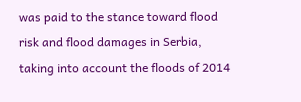was paid to the stance toward flood risk and flood damages in Serbia, taking into account the floods of 2014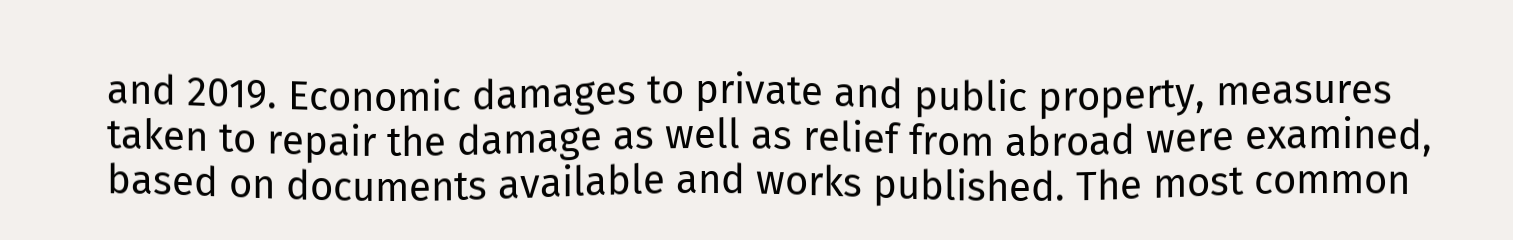and 2019. Economic damages to private and public property, measures taken to repair the damage as well as relief from abroad were examined, based on documents available and works published. The most common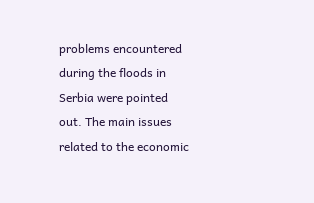problems encountered during the floods in Serbia were pointed out. The main issues related to the economic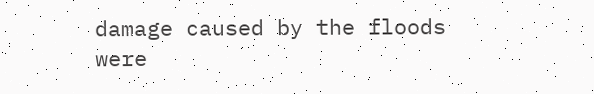damage caused by the floods were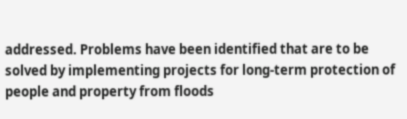addressed. Problems have been identified that are to be solved by implementing projects for long-term protection of people and property from floods